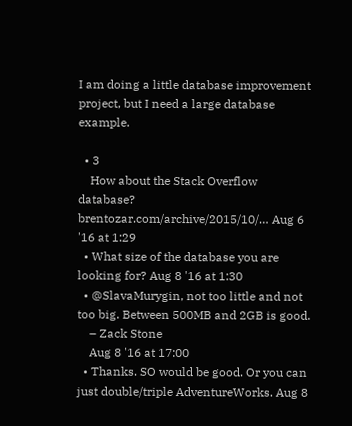I am doing a little database improvement project, but I need a large database example.

  • 3
    How about the Stack Overflow database? brentozar.com/archive/2015/10/… Aug 6 '16 at 1:29
  • What size of the database you are looking for? Aug 8 '16 at 1:30
  • @SlavaMurygin, not too little and not too big. Between 500MB and 2GB is good.
    – Zack Stone
    Aug 8 '16 at 17:00
  • Thanks. SO would be good. Or you can just double/triple AdventureWorks. Aug 8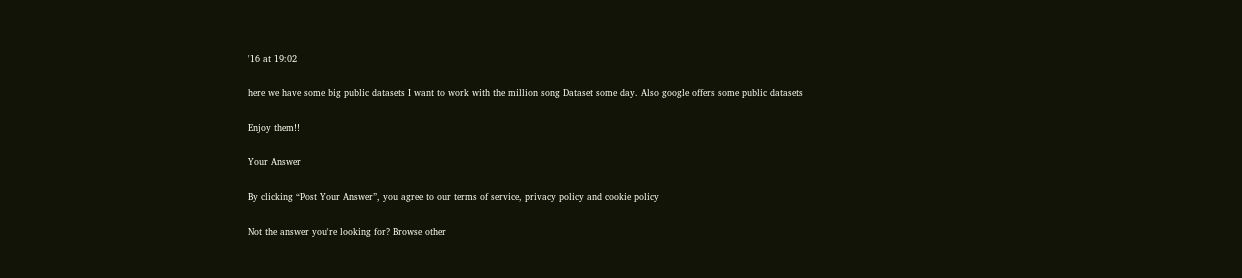'16 at 19:02

here we have some big public datasets I want to work with the million song Dataset some day. Also google offers some public datasets

Enjoy them!!

Your Answer

By clicking “Post Your Answer”, you agree to our terms of service, privacy policy and cookie policy

Not the answer you're looking for? Browse other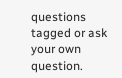questions tagged or ask your own question.